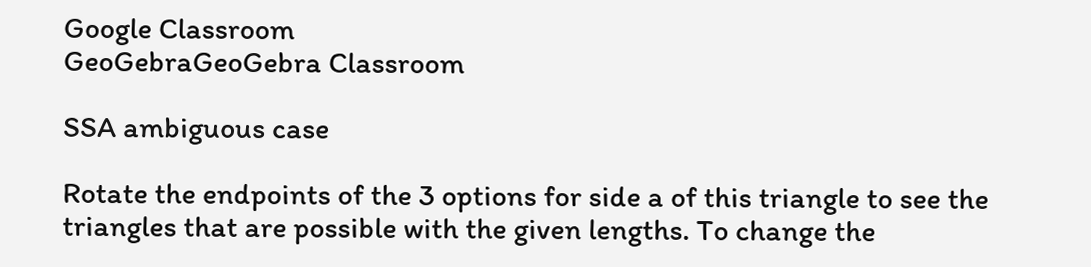Google Classroom
GeoGebraGeoGebra Classroom

SSA ambiguous case

Rotate the endpoints of the 3 options for side a of this triangle to see the triangles that are possible with the given lengths. To change the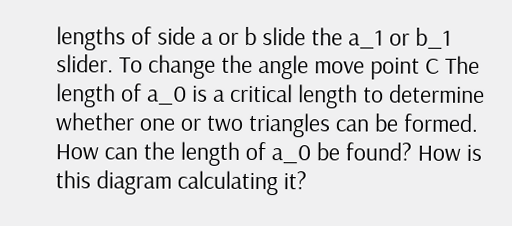lengths of side a or b slide the a_1 or b_1 slider. To change the angle move point C The length of a_0 is a critical length to determine whether one or two triangles can be formed. How can the length of a_0 be found? How is this diagram calculating it?